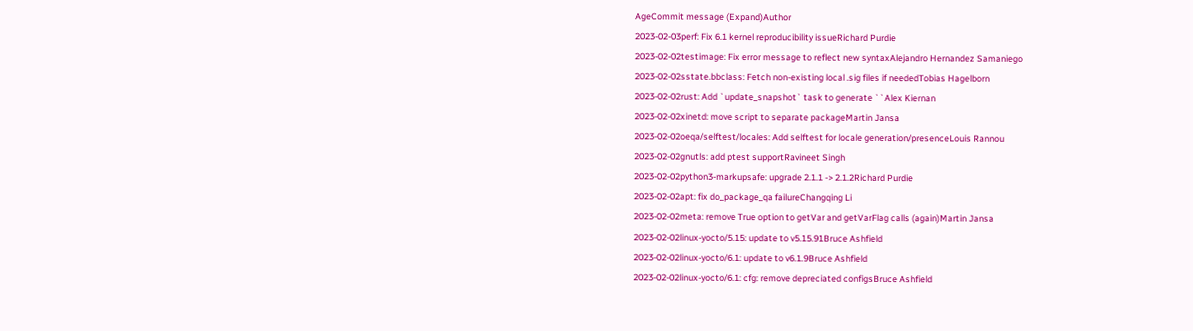AgeCommit message (Expand)Author
2023-02-03perf: Fix 6.1 kernel reproducibility issueRichard Purdie
2023-02-02testimage: Fix error message to reflect new syntaxAlejandro Hernandez Samaniego
2023-02-02sstate.bbclass: Fetch non-existing local .sig files if neededTobias Hagelborn
2023-02-02rust: Add `update_snapshot` task to generate ``Alex Kiernan
2023-02-02xinetd: move script to separate packageMartin Jansa
2023-02-02oeqa/selftest/locales: Add selftest for locale generation/presenceLouis Rannou
2023-02-02gnutls: add ptest supportRavineet Singh
2023-02-02python3-markupsafe: upgrade 2.1.1 -> 2.1.2Richard Purdie
2023-02-02apt: fix do_package_qa failureChangqing Li
2023-02-02meta: remove True option to getVar and getVarFlag calls (again)Martin Jansa
2023-02-02linux-yocto/5.15: update to v5.15.91Bruce Ashfield
2023-02-02linux-yocto/6.1: update to v6.1.9Bruce Ashfield
2023-02-02linux-yocto/6.1: cfg: remove depreciated configsBruce Ashfield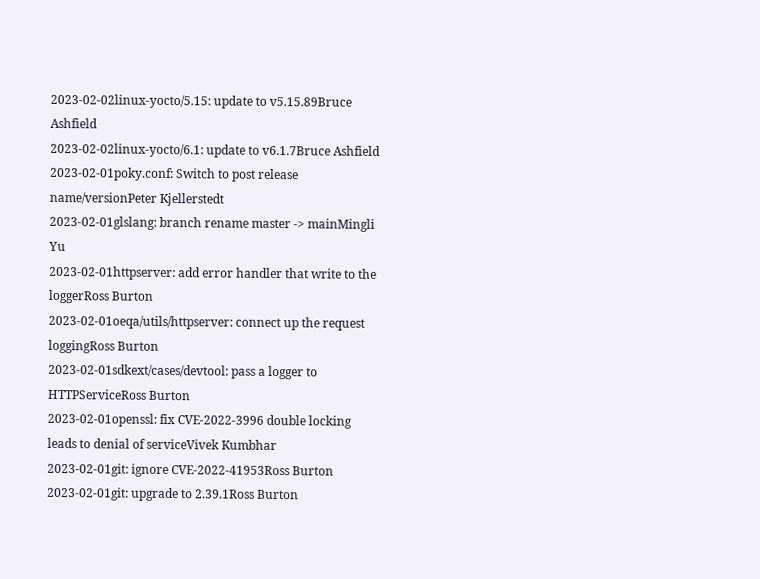2023-02-02linux-yocto/5.15: update to v5.15.89Bruce Ashfield
2023-02-02linux-yocto/6.1: update to v6.1.7Bruce Ashfield
2023-02-01poky.conf: Switch to post release name/versionPeter Kjellerstedt
2023-02-01glslang: branch rename master -> mainMingli Yu
2023-02-01httpserver: add error handler that write to the loggerRoss Burton
2023-02-01oeqa/utils/httpserver: connect up the request loggingRoss Burton
2023-02-01sdkext/cases/devtool: pass a logger to HTTPServiceRoss Burton
2023-02-01openssl: fix CVE-2022-3996 double locking leads to denial of serviceVivek Kumbhar
2023-02-01git: ignore CVE-2022-41953Ross Burton
2023-02-01git: upgrade to 2.39.1Ross Burton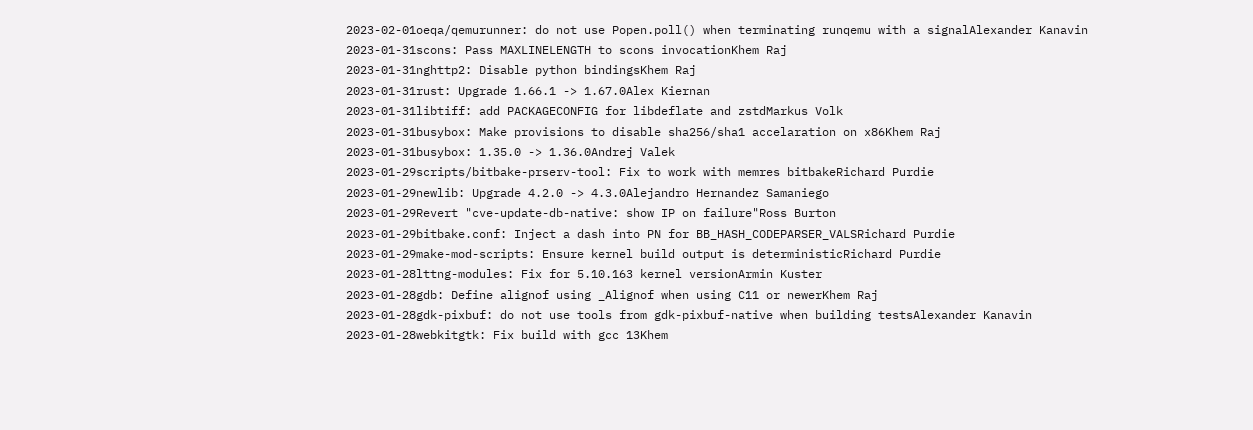2023-02-01oeqa/qemurunner: do not use Popen.poll() when terminating runqemu with a signalAlexander Kanavin
2023-01-31scons: Pass MAXLINELENGTH to scons invocationKhem Raj
2023-01-31nghttp2: Disable python bindingsKhem Raj
2023-01-31rust: Upgrade 1.66.1 -> 1.67.0Alex Kiernan
2023-01-31libtiff: add PACKAGECONFIG for libdeflate and zstdMarkus Volk
2023-01-31busybox: Make provisions to disable sha256/sha1 accelaration on x86Khem Raj
2023-01-31busybox: 1.35.0 -> 1.36.0Andrej Valek
2023-01-29scripts/bitbake-prserv-tool: Fix to work with memres bitbakeRichard Purdie
2023-01-29newlib: Upgrade 4.2.0 -> 4.3.0Alejandro Hernandez Samaniego
2023-01-29Revert "cve-update-db-native: show IP on failure"Ross Burton
2023-01-29bitbake.conf: Inject a dash into PN for BB_HASH_CODEPARSER_VALSRichard Purdie
2023-01-29make-mod-scripts: Ensure kernel build output is deterministicRichard Purdie
2023-01-28lttng-modules: Fix for 5.10.163 kernel versionArmin Kuster
2023-01-28gdb: Define alignof using _Alignof when using C11 or newerKhem Raj
2023-01-28gdk-pixbuf: do not use tools from gdk-pixbuf-native when building testsAlexander Kanavin
2023-01-28webkitgtk: Fix build with gcc 13Khem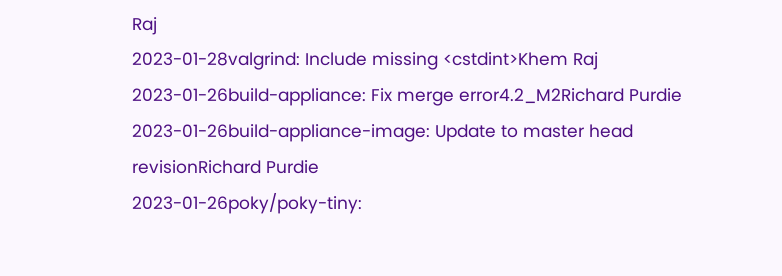Raj
2023-01-28valgrind: Include missing <cstdint>Khem Raj
2023-01-26build-appliance: Fix merge error4.2_M2Richard Purdie
2023-01-26build-appliance-image: Update to master head revisionRichard Purdie
2023-01-26poky/poky-tiny: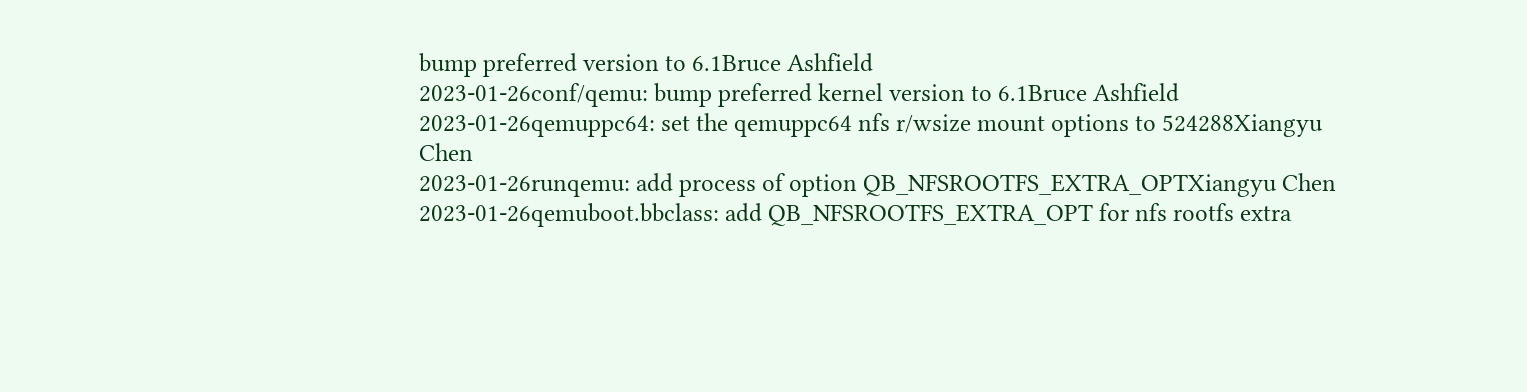bump preferred version to 6.1Bruce Ashfield
2023-01-26conf/qemu: bump preferred kernel version to 6.1Bruce Ashfield
2023-01-26qemuppc64: set the qemuppc64 nfs r/wsize mount options to 524288Xiangyu Chen
2023-01-26runqemu: add process of option QB_NFSROOTFS_EXTRA_OPTXiangyu Chen
2023-01-26qemuboot.bbclass: add QB_NFSROOTFS_EXTRA_OPT for nfs rootfs extra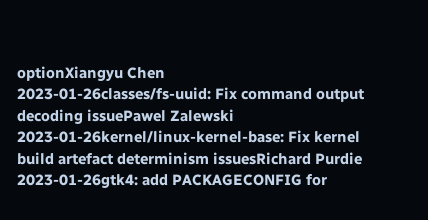optionXiangyu Chen
2023-01-26classes/fs-uuid: Fix command output decoding issuePawel Zalewski
2023-01-26kernel/linux-kernel-base: Fix kernel build artefact determinism issuesRichard Purdie
2023-01-26gtk4: add PACKAGECONFIG for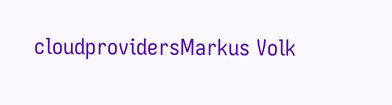cloudprovidersMarkus Volk